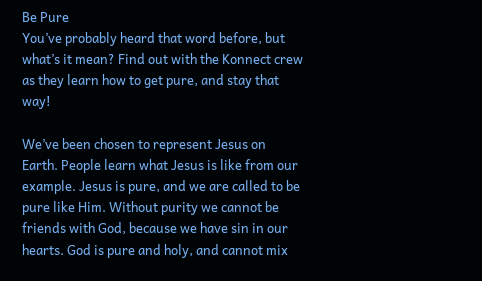Be Pure
You’ve probably heard that word before, but what’s it mean? Find out with the Konnect crew as they learn how to get pure, and stay that way!

We’ve been chosen to represent Jesus on Earth. People learn what Jesus is like from our example. Jesus is pure, and we are called to be pure like Him. Without purity we cannot be friends with God, because we have sin in our hearts. God is pure and holy, and cannot mix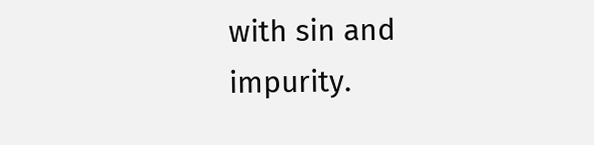with sin and impurity.